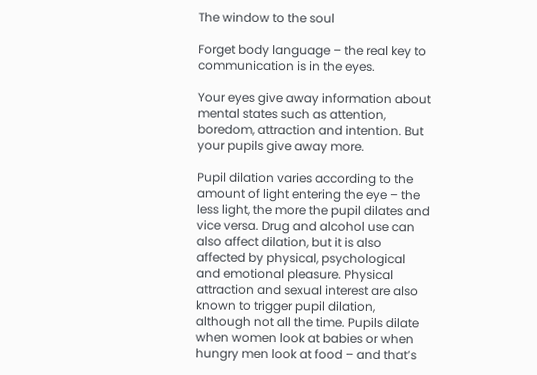The window to the soul

Forget body language – the real key to communication is in the eyes.

Your eyes give away information about mental states such as attention, boredom, attraction and intention. But your pupils give away more.

Pupil dilation varies according to the amount of light entering the eye – the less light, the more the pupil dilates and vice versa. Drug and alcohol use can also affect dilation, but it is also affected by physical, psychological and emotional pleasure. Physical attraction and sexual interest are also known to trigger pupil dilation, although not all the time. Pupils dilate when women look at babies or when hungry men look at food – and that’s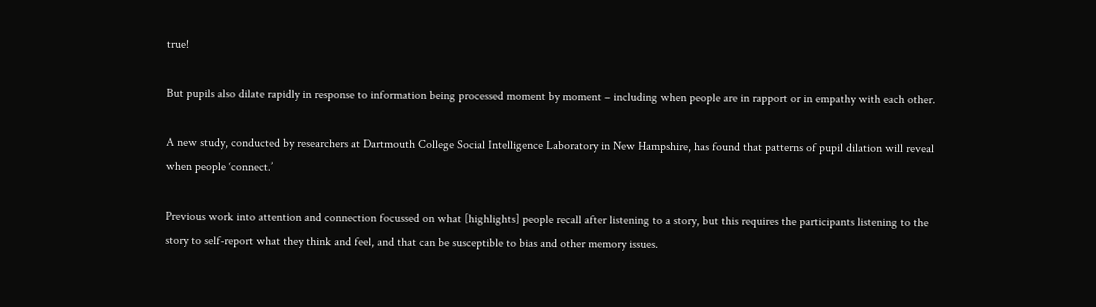true!

But pupils also dilate rapidly in response to information being processed moment by moment – including when people are in rapport or in empathy with each other.

A new study, conducted by researchers at Dartmouth College Social Intelligence Laboratory in New Hampshire, has found that patterns of pupil dilation will reveal when people ‘connect.’

Previous work into attention and connection focussed on what [highlights] people recall after listening to a story, but this requires the participants listening to the story to self-report what they think and feel, and that can be susceptible to bias and other memory issues.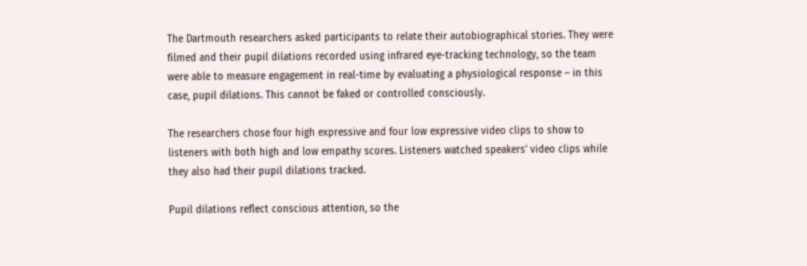The Dartmouth researchers asked participants to relate their autobiographical stories. They were filmed and their pupil dilations recorded using infrared eye-tracking technology, so the team were able to measure engagement in real-time by evaluating a physiological response – in this case, pupil dilations. This cannot be faked or controlled consciously.

The researchers chose four high expressive and four low expressive video clips to show to listeners with both high and low empathy scores. Listeners watched speakers’ video clips while they also had their pupil dilations tracked.

Pupil dilations reflect conscious attention, so the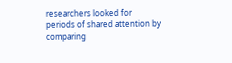researchers looked for periods of shared attention by comparing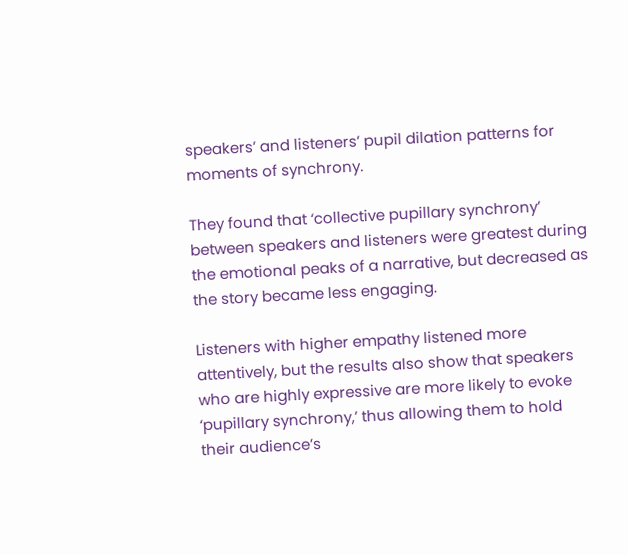speakers’ and listeners’ pupil dilation patterns for moments of synchrony.

They found that ‘collective pupillary synchrony’ between speakers and listeners were greatest during the emotional peaks of a narrative, but decreased as the story became less engaging.

Listeners with higher empathy listened more attentively, but the results also show that speakers who are highly expressive are more likely to evoke ‘pupillary synchrony,’ thus allowing them to hold their audience’s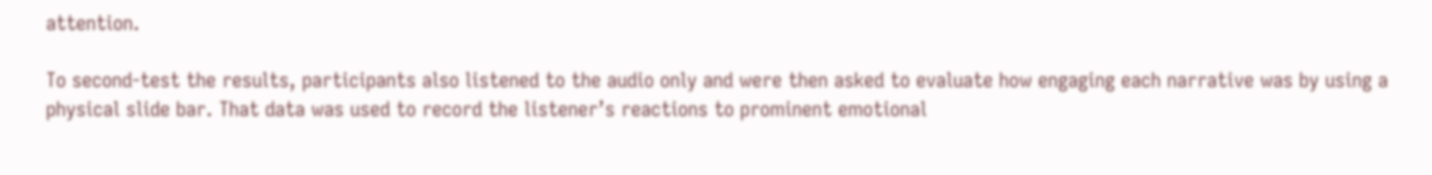attention.

To second-test the results, participants also listened to the audio only and were then asked to evaluate how engaging each narrative was by using a physical slide bar. That data was used to record the listener’s reactions to prominent emotional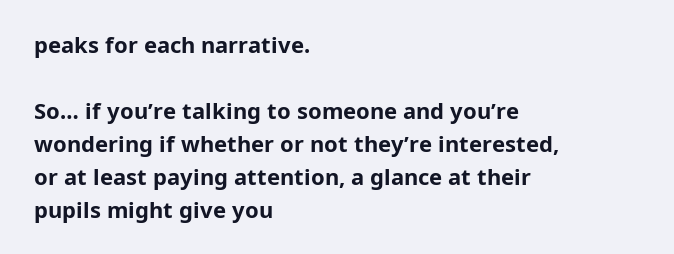peaks for each narrative.

So… if you’re talking to someone and you’re wondering if whether or not they’re interested, or at least paying attention, a glance at their pupils might give you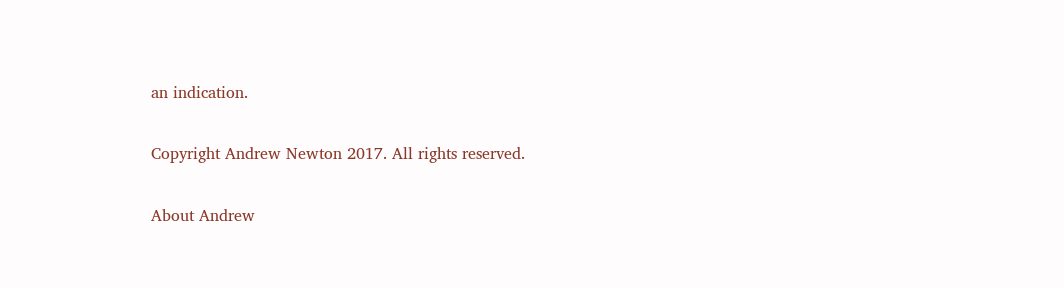an indication.

Copyright Andrew Newton 2017. All rights reserved.

About Andrew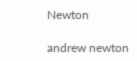Newton

andrew newton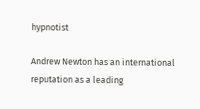hypnotist

Andrew Newton has an international reputation as a leading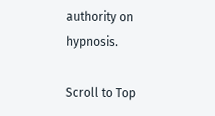authority on hypnosis.

Scroll to Top